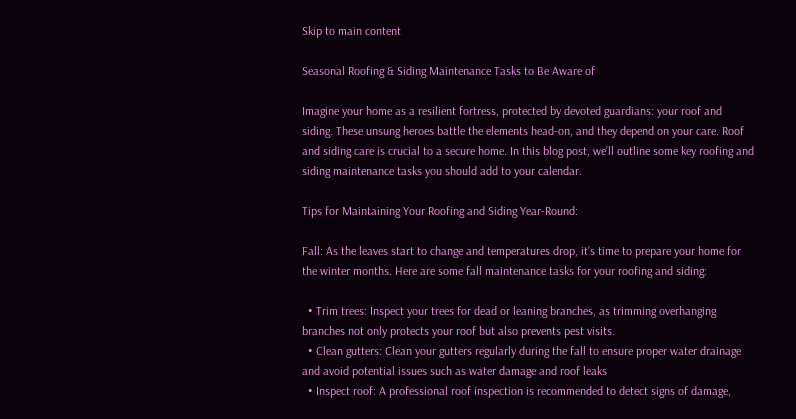Skip to main content

Seasonal Roofing & Siding Maintenance Tasks to Be Aware of

Imagine your home as a resilient fortress, protected by devoted guardians: your roof and siding. These unsung heroes battle the elements head-on, and they depend on your care. Roof and siding care is crucial to a secure home. In this blog post, we’ll outline some key roofing and siding maintenance tasks you should add to your calendar.

Tips for Maintaining Your Roofing and Siding Year-Round:

Fall: As the leaves start to change and temperatures drop, it’s time to prepare your home for the winter months. Here are some fall maintenance tasks for your roofing and siding:

  • Trim trees: Inspect your trees for dead or leaning branches, as trimming overhanging branches not only protects your roof but also prevents pest visits.
  • Clean gutters: Clean your gutters regularly during the fall to ensure proper water drainage and avoid potential issues such as water damage and roof leaks
  • Inspect roof: A professional roof inspection is recommended to detect signs of damage,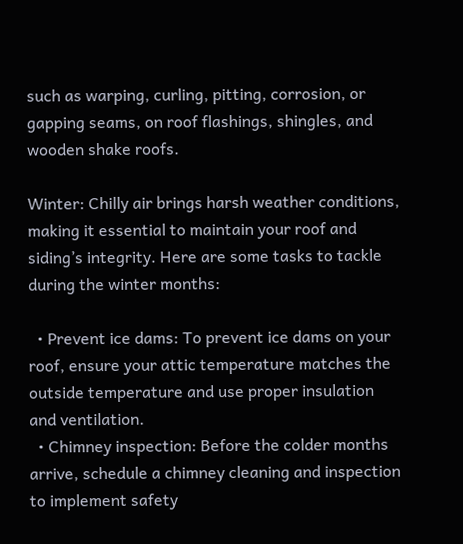such as warping, curling, pitting, corrosion, or gapping seams, on roof flashings, shingles, and wooden shake roofs.

Winter: Chilly air brings harsh weather conditions, making it essential to maintain your roof and siding’s integrity. Here are some tasks to tackle during the winter months:

  • Prevent ice dams: To prevent ice dams on your roof, ensure your attic temperature matches the outside temperature and use proper insulation and ventilation.
  • Chimney inspection: Before the colder months arrive, schedule a chimney cleaning and inspection to implement safety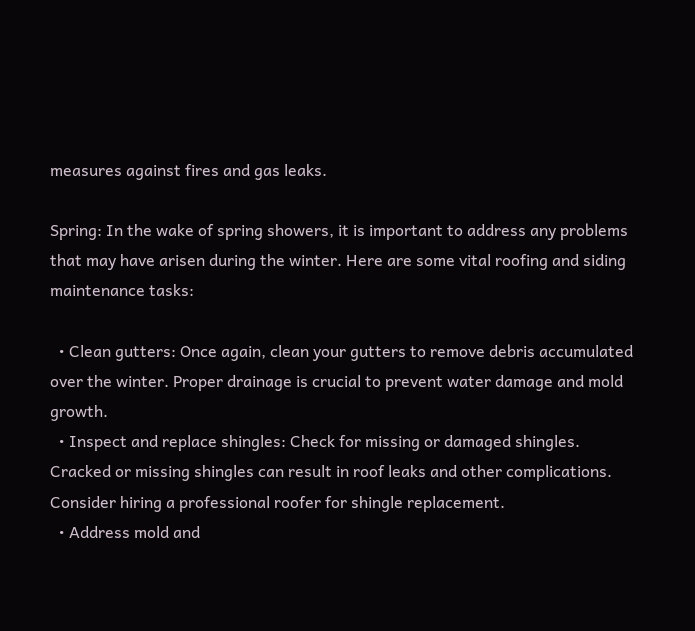measures against fires and gas leaks.

Spring: In the wake of spring showers, it is important to address any problems that may have arisen during the winter. Here are some vital roofing and siding maintenance tasks:

  • Clean gutters: Once again, clean your gutters to remove debris accumulated over the winter. Proper drainage is crucial to prevent water damage and mold growth.
  • Inspect and replace shingles: Check for missing or damaged shingles. Cracked or missing shingles can result in roof leaks and other complications. Consider hiring a professional roofer for shingle replacement.
  • Address mold and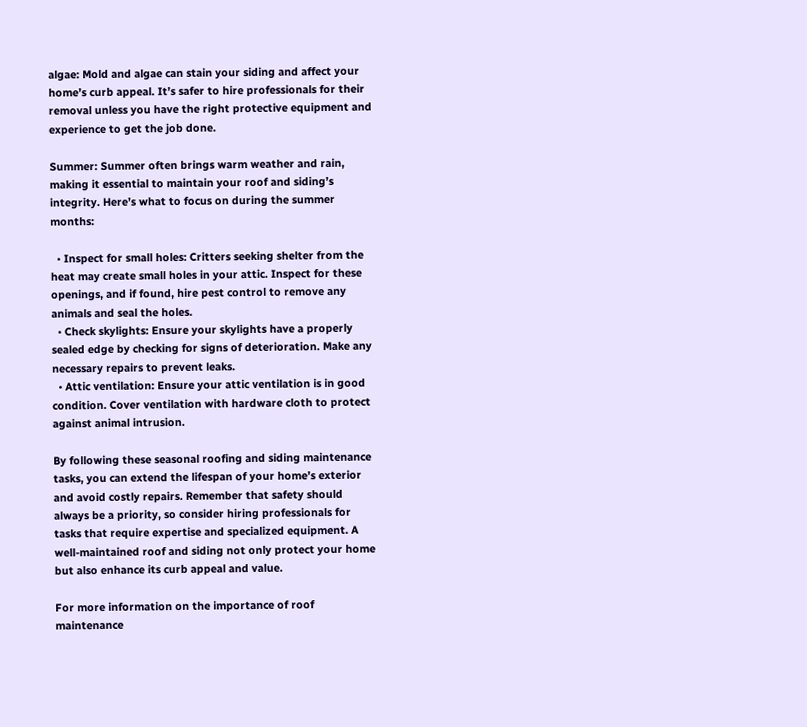algae: Mold and algae can stain your siding and affect your home’s curb appeal. It’s safer to hire professionals for their removal unless you have the right protective equipment and experience to get the job done.

Summer: Summer often brings warm weather and rain, making it essential to maintain your roof and siding’s integrity. Here’s what to focus on during the summer months:

  • Inspect for small holes: Critters seeking shelter from the heat may create small holes in your attic. Inspect for these openings, and if found, hire pest control to remove any animals and seal the holes.
  • Check skylights: Ensure your skylights have a properly sealed edge by checking for signs of deterioration. Make any necessary repairs to prevent leaks.
  • Attic ventilation: Ensure your attic ventilation is in good condition. Cover ventilation with hardware cloth to protect against animal intrusion.

By following these seasonal roofing and siding maintenance tasks, you can extend the lifespan of your home’s exterior and avoid costly repairs. Remember that safety should always be a priority, so consider hiring professionals for tasks that require expertise and specialized equipment. A well-maintained roof and siding not only protect your home but also enhance its curb appeal and value.

For more information on the importance of roof maintenance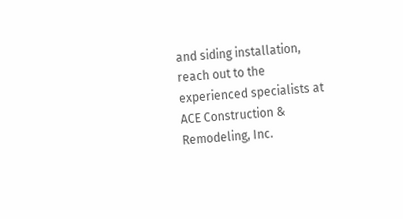and siding installation, reach out to the experienced specialists at ACE Construction & Remodeling, Inc.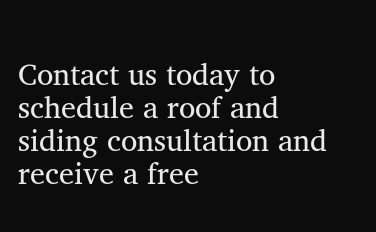Contact us today to schedule a roof and siding consultation and receive a free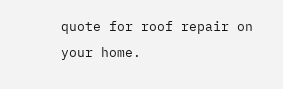quote for roof repair on your home.